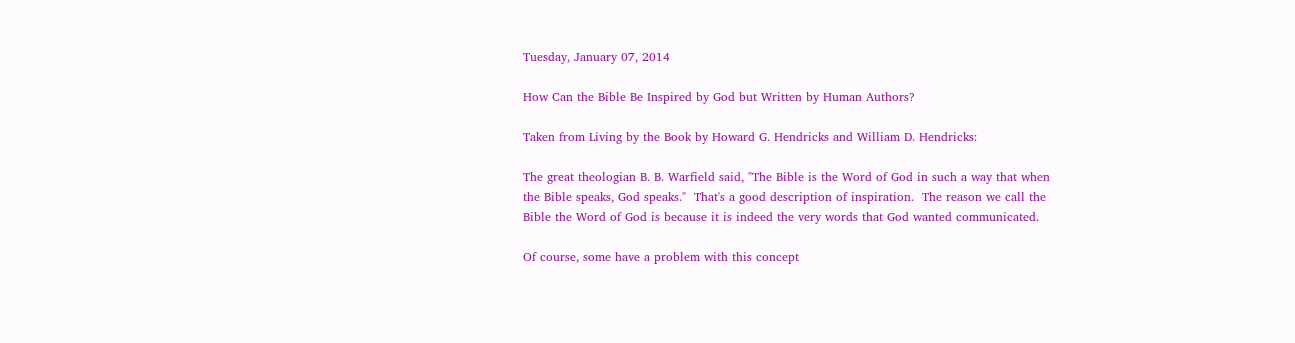Tuesday, January 07, 2014

How Can the Bible Be Inspired by God but Written by Human Authors?

Taken from Living by the Book by Howard G. Hendricks and William D. Hendricks:

The great theologian B. B. Warfield said, "The Bible is the Word of God in such a way that when the Bible speaks, God speaks."  That's a good description of inspiration.  The reason we call the Bible the Word of God is because it is indeed the very words that God wanted communicated.

Of course, some have a problem with this concept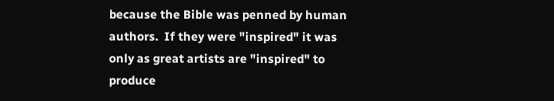because the Bible was penned by human authors.  If they were "inspired" it was only as great artists are "inspired" to produce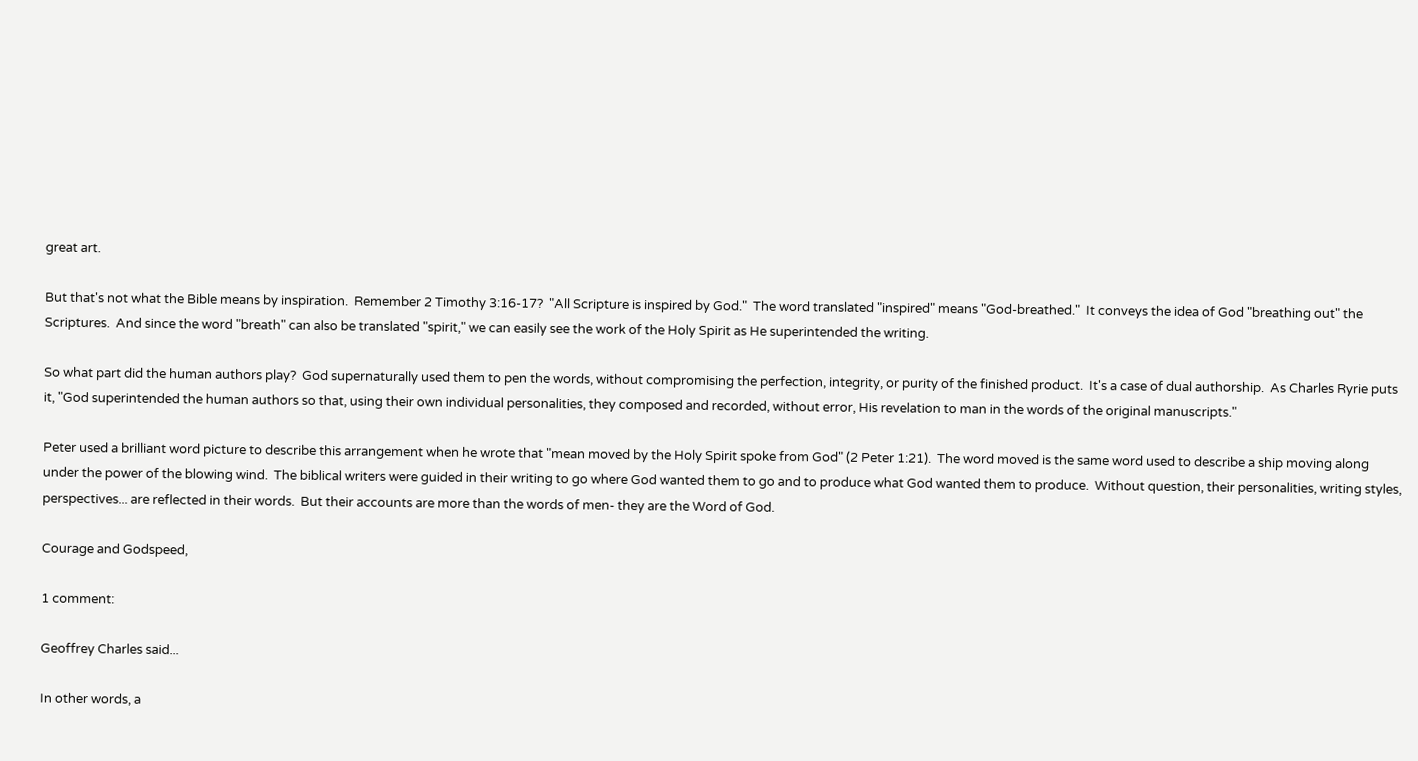great art.

But that's not what the Bible means by inspiration.  Remember 2 Timothy 3:16-17?  "All Scripture is inspired by God."  The word translated "inspired" means "God-breathed."  It conveys the idea of God "breathing out" the Scriptures.  And since the word "breath" can also be translated "spirit," we can easily see the work of the Holy Spirit as He superintended the writing.

So what part did the human authors play?  God supernaturally used them to pen the words, without compromising the perfection, integrity, or purity of the finished product.  It's a case of dual authorship.  As Charles Ryrie puts it, "God superintended the human authors so that, using their own individual personalities, they composed and recorded, without error, His revelation to man in the words of the original manuscripts."

Peter used a brilliant word picture to describe this arrangement when he wrote that "mean moved by the Holy Spirit spoke from God" (2 Peter 1:21).  The word moved is the same word used to describe a ship moving along under the power of the blowing wind.  The biblical writers were guided in their writing to go where God wanted them to go and to produce what God wanted them to produce.  Without question, their personalities, writing styles, perspectives... are reflected in their words.  But their accounts are more than the words of men- they are the Word of God.

Courage and Godspeed,

1 comment:

Geoffrey Charles said...

In other words, a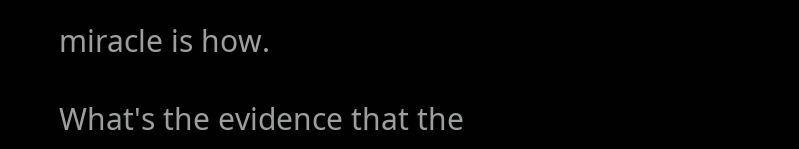miracle is how.

What's the evidence that the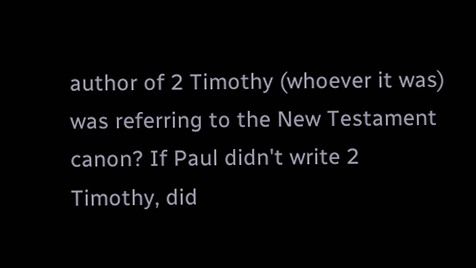author of 2 Timothy (whoever it was) was referring to the New Testament canon? If Paul didn't write 2 Timothy, did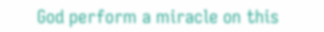God perform a miracle on this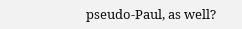pseudo-Paul, as well?